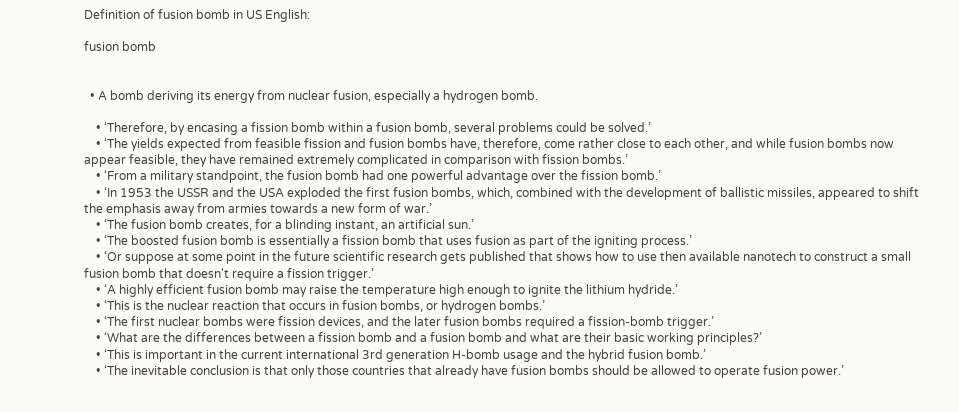Definition of fusion bomb in US English:

fusion bomb


  • A bomb deriving its energy from nuclear fusion, especially a hydrogen bomb.

    • ‘Therefore, by encasing a fission bomb within a fusion bomb, several problems could be solved.’
    • ‘The yields expected from feasible fission and fusion bombs have, therefore, come rather close to each other, and while fusion bombs now appear feasible, they have remained extremely complicated in comparison with fission bombs.’
    • ‘From a military standpoint, the fusion bomb had one powerful advantage over the fission bomb.’
    • ‘In 1953 the USSR and the USA exploded the first fusion bombs, which, combined with the development of ballistic missiles, appeared to shift the emphasis away from armies towards a new form of war.’
    • ‘The fusion bomb creates, for a blinding instant, an artificial sun.’
    • ‘The boosted fusion bomb is essentially a fission bomb that uses fusion as part of the igniting process.’
    • ‘Or suppose at some point in the future scientific research gets published that shows how to use then available nanotech to construct a small fusion bomb that doesn't require a fission trigger.’
    • ‘A highly efficient fusion bomb may raise the temperature high enough to ignite the lithium hydride.’
    • ‘This is the nuclear reaction that occurs in fusion bombs, or hydrogen bombs.’
    • ‘The first nuclear bombs were fission devices, and the later fusion bombs required a fission-bomb trigger.’
    • ‘What are the differences between a fission bomb and a fusion bomb and what are their basic working principles?’
    • ‘This is important in the current international 3rd generation H-bomb usage and the hybrid fusion bomb.’
    • ‘The inevitable conclusion is that only those countries that already have fusion bombs should be allowed to operate fusion power.’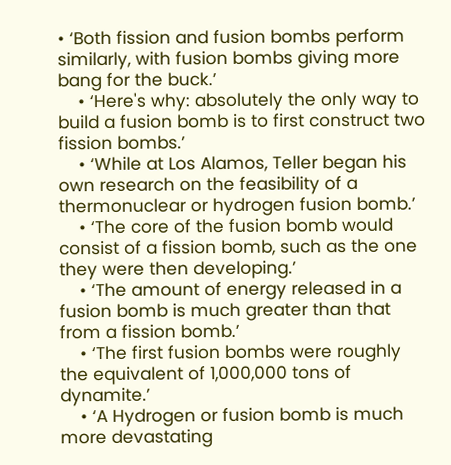• ‘Both fission and fusion bombs perform similarly, with fusion bombs giving more bang for the buck.’
    • ‘Here's why: absolutely the only way to build a fusion bomb is to first construct two fission bombs.’
    • ‘While at Los Alamos, Teller began his own research on the feasibility of a thermonuclear or hydrogen fusion bomb.’
    • ‘The core of the fusion bomb would consist of a fission bomb, such as the one they were then developing.’
    • ‘The amount of energy released in a fusion bomb is much greater than that from a fission bomb.’
    • ‘The first fusion bombs were roughly the equivalent of 1,000,000 tons of dynamite.’
    • ‘A Hydrogen or fusion bomb is much more devastating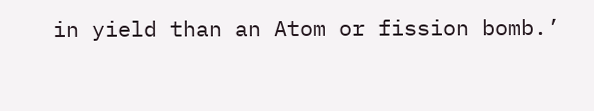in yield than an Atom or fission bomb.’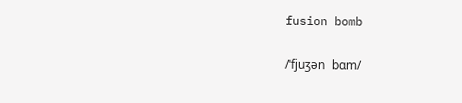fusion bomb

/ˈfjuʒən bɑm/